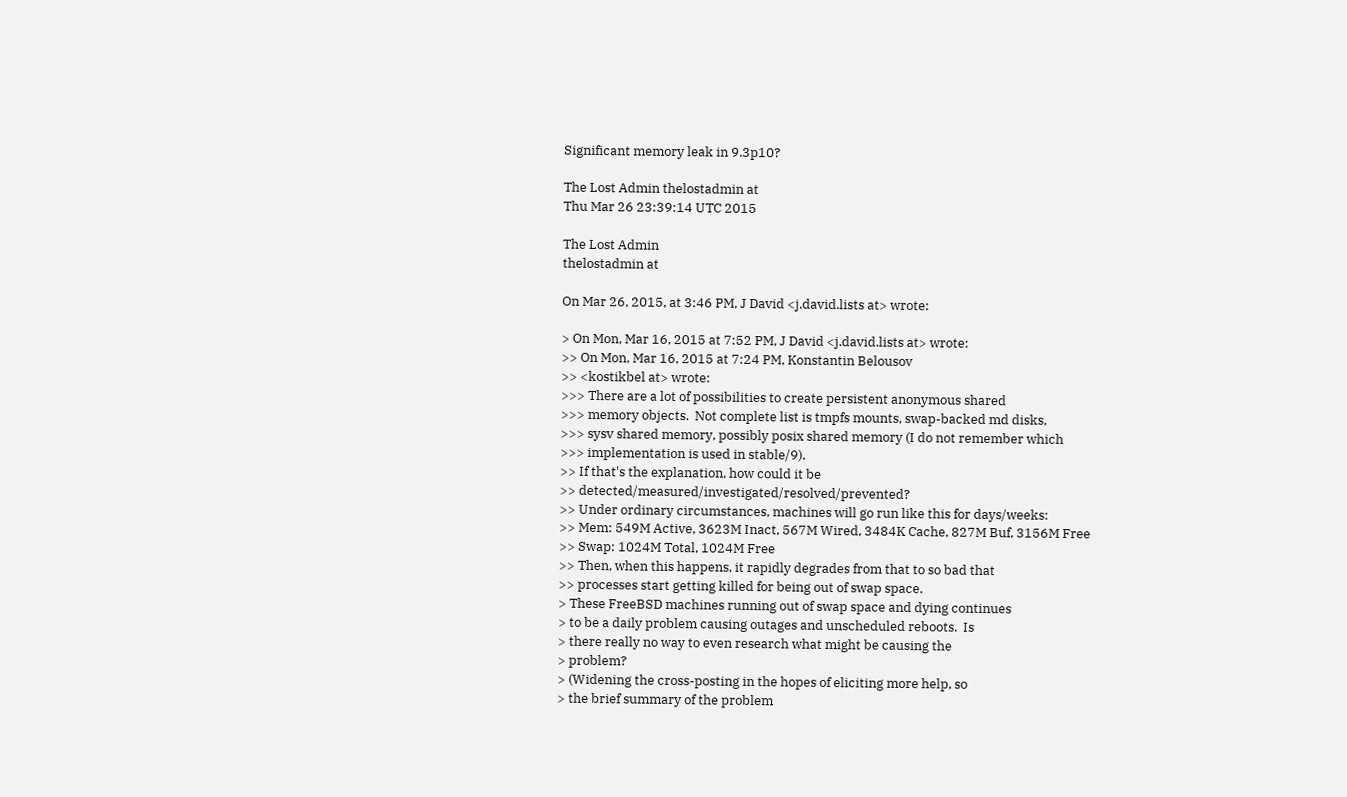Significant memory leak in 9.3p10?

The Lost Admin thelostadmin at
Thu Mar 26 23:39:14 UTC 2015

The Lost Admin
thelostadmin at

On Mar 26, 2015, at 3:46 PM, J David <j.david.lists at> wrote:

> On Mon, Mar 16, 2015 at 7:52 PM, J David <j.david.lists at> wrote:
>> On Mon, Mar 16, 2015 at 7:24 PM, Konstantin Belousov
>> <kostikbel at> wrote:
>>> There are a lot of possibilities to create persistent anonymous shared
>>> memory objects.  Not complete list is tmpfs mounts, swap-backed md disks,
>>> sysv shared memory, possibly posix shared memory (I do not remember which
>>> implementation is used in stable/9).
>> If that's the explanation, how could it be
>> detected/measured/investigated/resolved/prevented?
>> Under ordinary circumstances, machines will go run like this for days/weeks:
>> Mem: 549M Active, 3623M Inact, 567M Wired, 3484K Cache, 827M Buf, 3156M Free
>> Swap: 1024M Total, 1024M Free
>> Then, when this happens, it rapidly degrades from that to so bad that
>> processes start getting killed for being out of swap space.
> These FreeBSD machines running out of swap space and dying continues
> to be a daily problem causing outages and unscheduled reboots.  Is
> there really no way to even research what might be causing the
> problem?
> (Widening the cross-posting in the hopes of eliciting more help, so
> the brief summary of the problem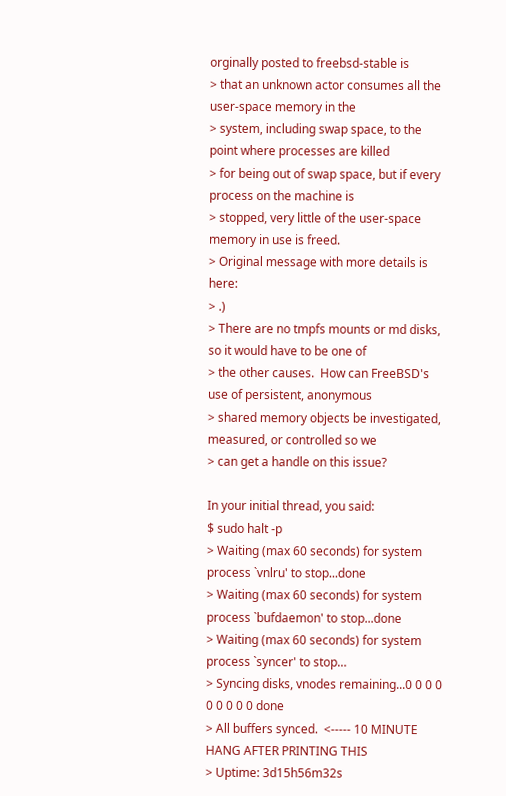orginally posted to freebsd-stable is
> that an unknown actor consumes all the user-space memory in the
> system, including swap space, to the point where processes are killed
> for being out of swap space, but if every process on the machine is
> stopped, very little of the user-space memory in use is freed.
> Original message with more details is here:
> .)
> There are no tmpfs mounts or md disks, so it would have to be one of
> the other causes.  How can FreeBSD's use of persistent, anonymous
> shared memory objects be investigated, measured, or controlled so we
> can get a handle on this issue?

In your initial thread, you said:
$ sudo halt -p
> Waiting (max 60 seconds) for system process `vnlru' to stop...done
> Waiting (max 60 seconds) for system process `bufdaemon' to stop...done
> Waiting (max 60 seconds) for system process `syncer' to stop…
> Syncing disks, vnodes remaining...0 0 0 0 0 0 0 0 0 done
> All buffers synced.  <----- 10 MINUTE HANG AFTER PRINTING THIS
> Uptime: 3d15h56m32s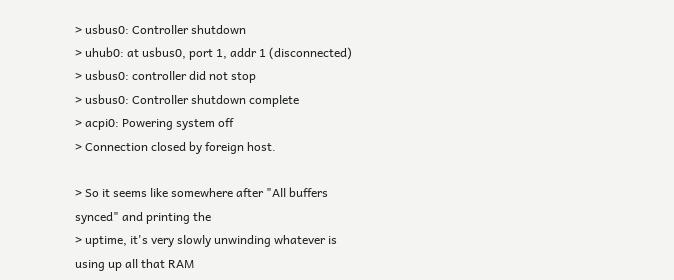> usbus0: Controller shutdown
> uhub0: at usbus0, port 1, addr 1 (disconnected)
> usbus0: controller did not stop
> usbus0: Controller shutdown complete
> acpi0: Powering system off
> Connection closed by foreign host.

> So it seems like somewhere after "All buffers synced" and printing the
> uptime, it's very slowly unwinding whatever is using up all that RAM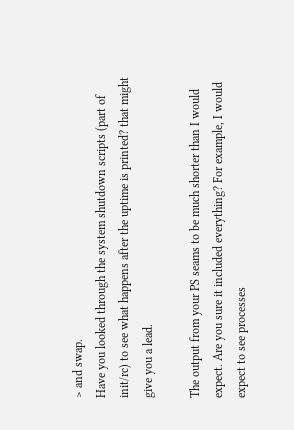> and swap.
Have you looked through the system shutdown scripts (part of init/rc) to see what happens after the uptime is printed? that might give you a lead.

The output from your PS seams to be much shorter than I would expect. Are you sure it included everything? For example, I would expect to see processes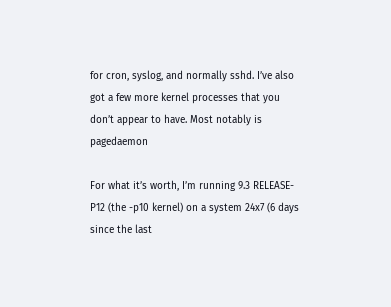for cron, syslog, and normally sshd. I’ve also got a few more kernel processes that you don’t appear to have. Most notably is pagedaemon

For what it’s worth, I’m running 9.3 RELEASE-P12 (the -p10 kernel) on a system 24x7 (6 days since the last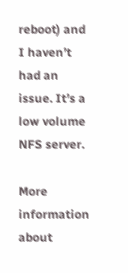reboot) and I haven’t had an issue. It’s a low volume NFS server.

More information about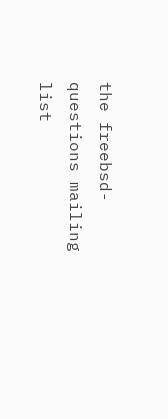the freebsd-questions mailing list